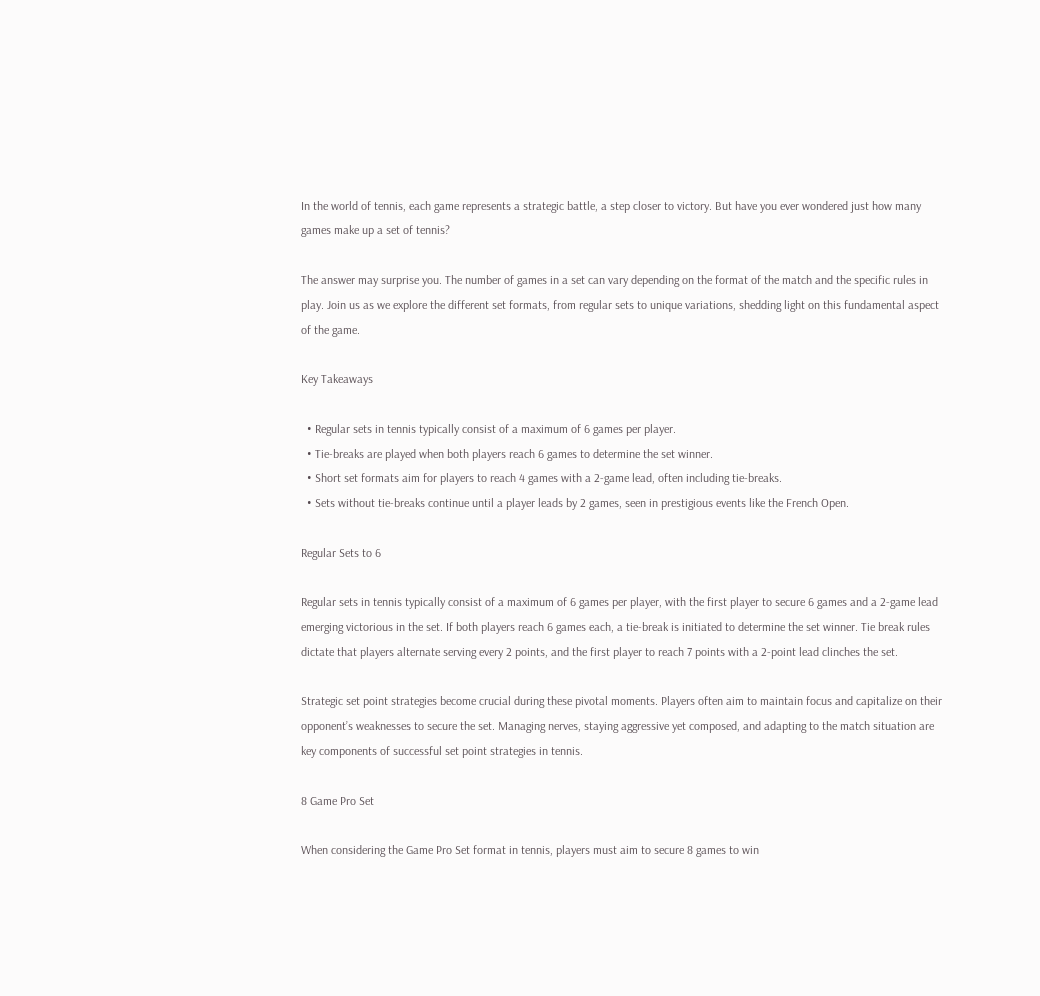In the world of tennis, each game represents a strategic battle, a step closer to victory. But have you ever wondered just how many games make up a set of tennis?

The answer may surprise you. The number of games in a set can vary depending on the format of the match and the specific rules in play. Join us as we explore the different set formats, from regular sets to unique variations, shedding light on this fundamental aspect of the game.

Key Takeaways

  • Regular sets in tennis typically consist of a maximum of 6 games per player.
  • Tie-breaks are played when both players reach 6 games to determine the set winner.
  • Short set formats aim for players to reach 4 games with a 2-game lead, often including tie-breaks.
  • Sets without tie-breaks continue until a player leads by 2 games, seen in prestigious events like the French Open.

Regular Sets to 6

Regular sets in tennis typically consist of a maximum of 6 games per player, with the first player to secure 6 games and a 2-game lead emerging victorious in the set. If both players reach 6 games each, a tie-break is initiated to determine the set winner. Tie break rules dictate that players alternate serving every 2 points, and the first player to reach 7 points with a 2-point lead clinches the set.

Strategic set point strategies become crucial during these pivotal moments. Players often aim to maintain focus and capitalize on their opponent’s weaknesses to secure the set. Managing nerves, staying aggressive yet composed, and adapting to the match situation are key components of successful set point strategies in tennis.

8 Game Pro Set

When considering the Game Pro Set format in tennis, players must aim to secure 8 games to win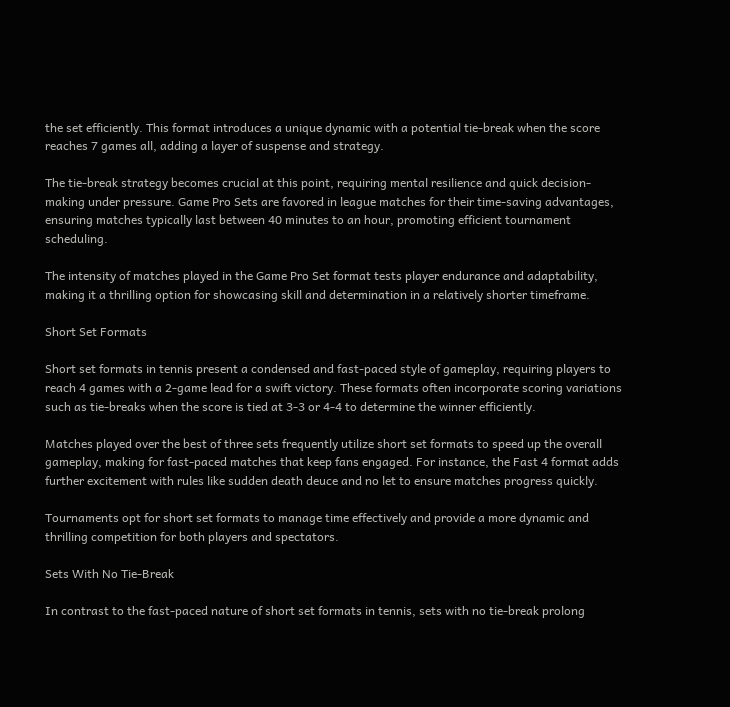the set efficiently. This format introduces a unique dynamic with a potential tie-break when the score reaches 7 games all, adding a layer of suspense and strategy.

The tie-break strategy becomes crucial at this point, requiring mental resilience and quick decision-making under pressure. Game Pro Sets are favored in league matches for their time-saving advantages, ensuring matches typically last between 40 minutes to an hour, promoting efficient tournament scheduling.

The intensity of matches played in the Game Pro Set format tests player endurance and adaptability, making it a thrilling option for showcasing skill and determination in a relatively shorter timeframe.

Short Set Formats

Short set formats in tennis present a condensed and fast-paced style of gameplay, requiring players to reach 4 games with a 2-game lead for a swift victory. These formats often incorporate scoring variations such as tie-breaks when the score is tied at 3-3 or 4-4 to determine the winner efficiently.

Matches played over the best of three sets frequently utilize short set formats to speed up the overall gameplay, making for fast-paced matches that keep fans engaged. For instance, the Fast 4 format adds further excitement with rules like sudden death deuce and no let to ensure matches progress quickly.

Tournaments opt for short set formats to manage time effectively and provide a more dynamic and thrilling competition for both players and spectators.

Sets With No Tie-Break

In contrast to the fast-paced nature of short set formats in tennis, sets with no tie-break prolong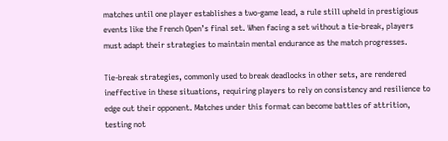matches until one player establishes a two-game lead, a rule still upheld in prestigious events like the French Open’s final set. When facing a set without a tie-break, players must adapt their strategies to maintain mental endurance as the match progresses.

Tie-break strategies, commonly used to break deadlocks in other sets, are rendered ineffective in these situations, requiring players to rely on consistency and resilience to edge out their opponent. Matches under this format can become battles of attrition, testing not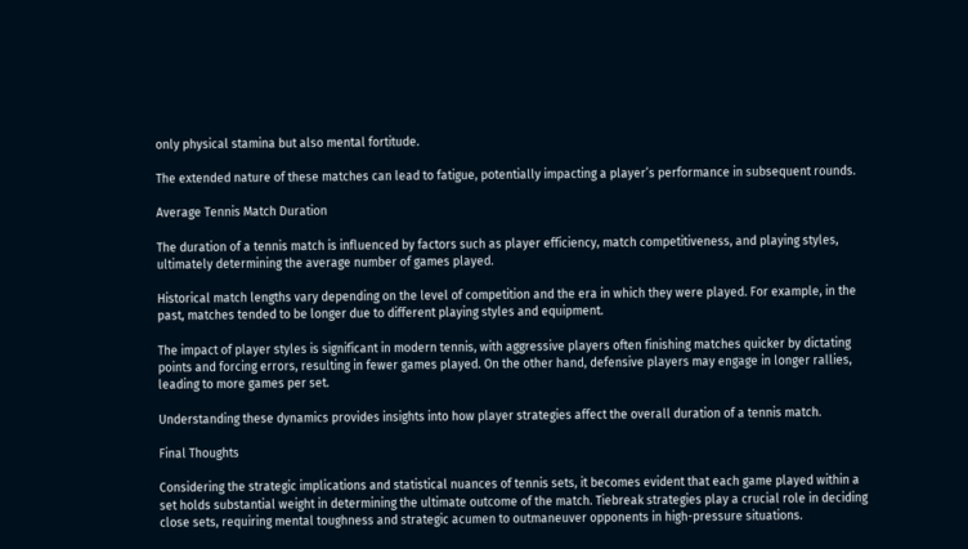only physical stamina but also mental fortitude.

The extended nature of these matches can lead to fatigue, potentially impacting a player’s performance in subsequent rounds.

Average Tennis Match Duration

The duration of a tennis match is influenced by factors such as player efficiency, match competitiveness, and playing styles, ultimately determining the average number of games played.

Historical match lengths vary depending on the level of competition and the era in which they were played. For example, in the past, matches tended to be longer due to different playing styles and equipment.

The impact of player styles is significant in modern tennis, with aggressive players often finishing matches quicker by dictating points and forcing errors, resulting in fewer games played. On the other hand, defensive players may engage in longer rallies, leading to more games per set.

Understanding these dynamics provides insights into how player strategies affect the overall duration of a tennis match.

Final Thoughts

Considering the strategic implications and statistical nuances of tennis sets, it becomes evident that each game played within a set holds substantial weight in determining the ultimate outcome of the match. Tiebreak strategies play a crucial role in deciding close sets, requiring mental toughness and strategic acumen to outmaneuver opponents in high-pressure situations.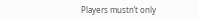Players mustn’t only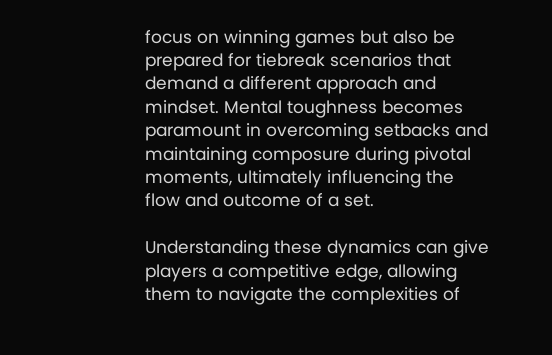focus on winning games but also be prepared for tiebreak scenarios that demand a different approach and mindset. Mental toughness becomes paramount in overcoming setbacks and maintaining composure during pivotal moments, ultimately influencing the flow and outcome of a set.

Understanding these dynamics can give players a competitive edge, allowing them to navigate the complexities of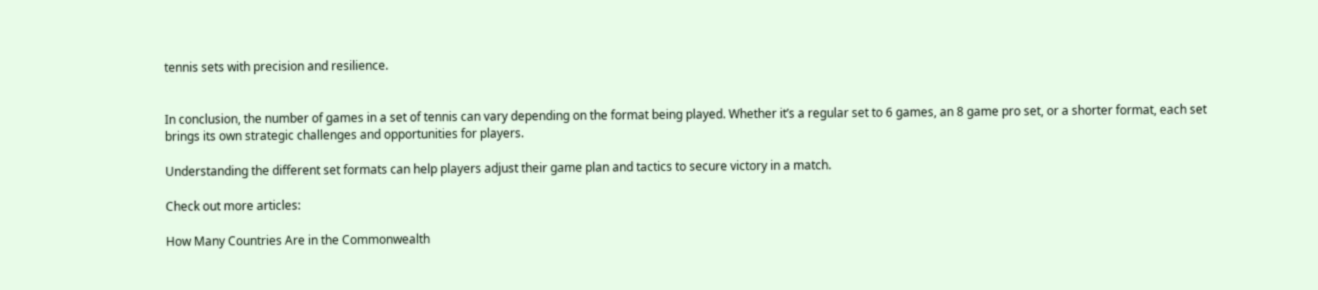tennis sets with precision and resilience.


In conclusion, the number of games in a set of tennis can vary depending on the format being played. Whether it’s a regular set to 6 games, an 8 game pro set, or a shorter format, each set brings its own strategic challenges and opportunities for players.

Understanding the different set formats can help players adjust their game plan and tactics to secure victory in a match.

Check out more articles:

How Many Countries Are in the Commonwealth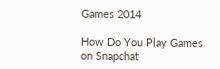Games 2014

How Do You Play Games on Snapchat